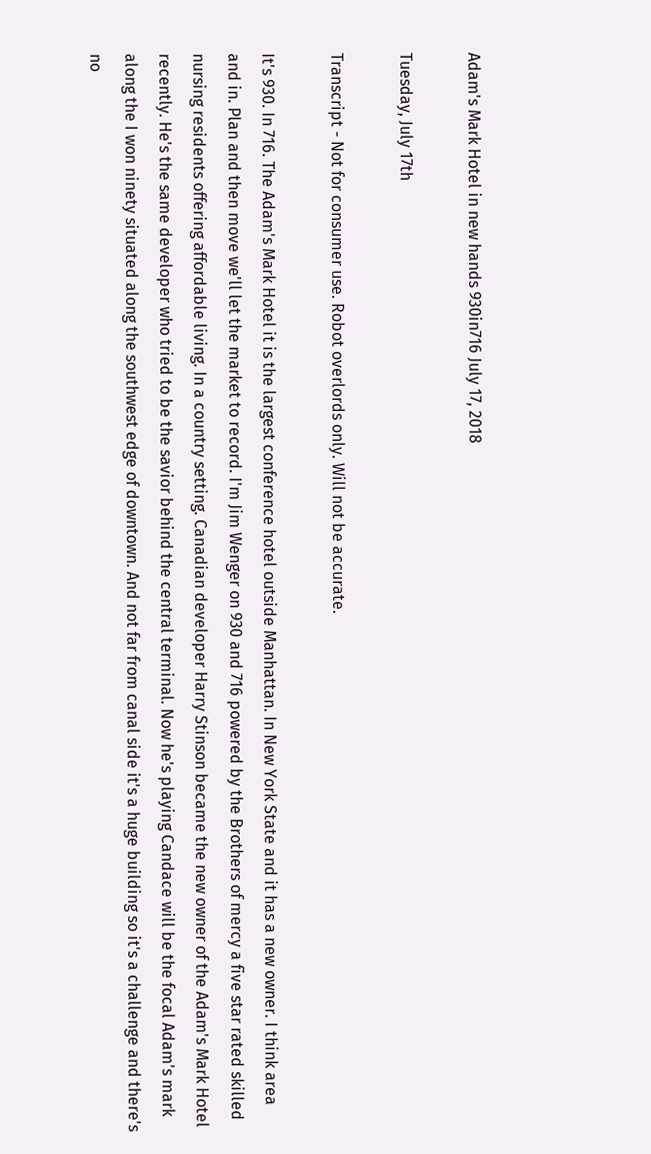Adam's Mark Hotel in new hands 930in716 July 17, 2018

Tuesday, July 17th

Transcript - Not for consumer use. Robot overlords only. Will not be accurate.

It's 930. In 716. The Adam's Mark Hotel it is the largest conference hotel outside Manhattan. In New York State and it has a new owner. I think area and in. Plan and then move we'll let the market to record. I'm Jim Wenger on 930 and 716 powered by the Brothers of mercy a five star rated skilled nursing residents offering affordable living. In a country setting. Canadian developer Harry Stinson became the new owner of the Adam's Mark Hotel recently. He's the same developer who tried to be the savior behind the central terminal. Now he's playing Candace will be the focal Adam's mark along the I won ninety situated along the southwest edge of downtown. And not far from canal side it's a huge building so it's a challenge and there's no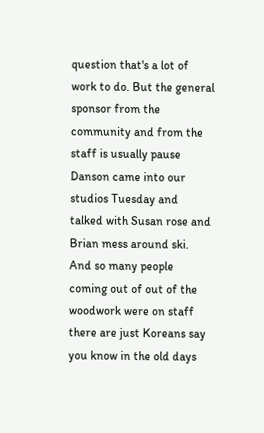question that's a lot of work to do. But the general sponsor from the community and from the staff is usually pause Danson came into our studios Tuesday and talked with Susan rose and Brian mess around ski. And so many people coming out of out of the woodwork were on staff there are just Koreans say you know in the old days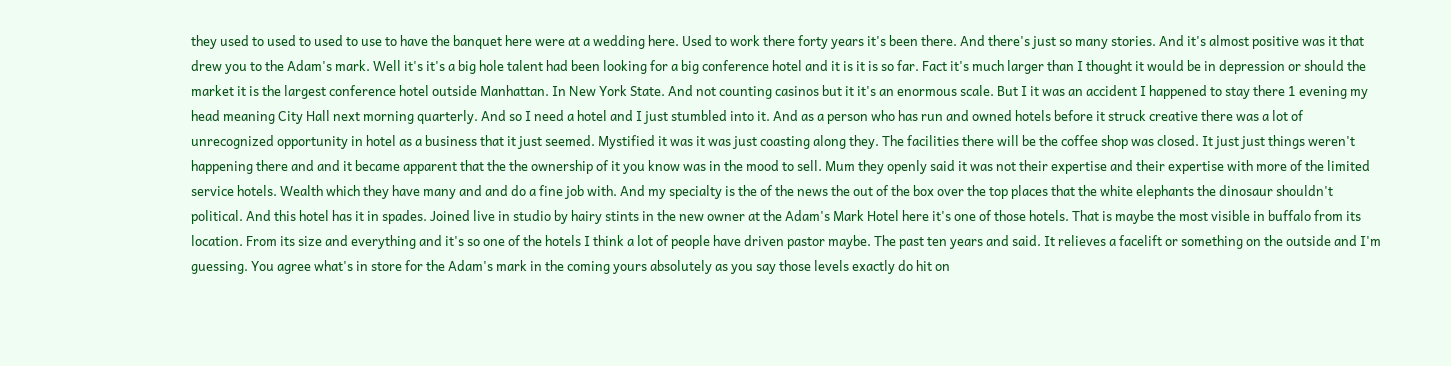they used to used to used to use to have the banquet here were at a wedding here. Used to work there forty years it's been there. And there's just so many stories. And it's almost positive was it that drew you to the Adam's mark. Well it's it's a big hole talent had been looking for a big conference hotel and it is it is so far. Fact it's much larger than I thought it would be in depression or should the market it is the largest conference hotel outside Manhattan. In New York State. And not counting casinos but it it's an enormous scale. But I it was an accident I happened to stay there 1 evening my head meaning City Hall next morning quarterly. And so I need a hotel and I just stumbled into it. And as a person who has run and owned hotels before it struck creative there was a lot of unrecognized opportunity in hotel as a business that it just seemed. Mystified it was it was just coasting along they. The facilities there will be the coffee shop was closed. It just just things weren't happening there and and it became apparent that the the ownership of it you know was in the mood to sell. Mum they openly said it was not their expertise and their expertise with more of the limited service hotels. Wealth which they have many and and do a fine job with. And my specialty is the of the news the out of the box over the top places that the white elephants the dinosaur shouldn't political. And this hotel has it in spades. Joined live in studio by hairy stints in the new owner at the Adam's Mark Hotel here it's one of those hotels. That is maybe the most visible in buffalo from its location. From its size and everything and it's so one of the hotels I think a lot of people have driven pastor maybe. The past ten years and said. It relieves a facelift or something on the outside and I'm guessing. You agree what's in store for the Adam's mark in the coming yours absolutely as you say those levels exactly do hit on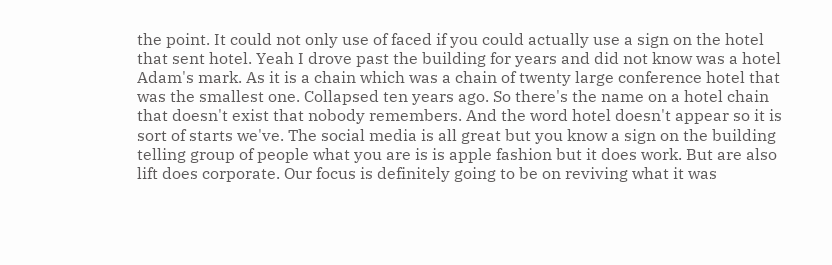the point. It could not only use of faced if you could actually use a sign on the hotel that sent hotel. Yeah I drove past the building for years and did not know was a hotel Adam's mark. As it is a chain which was a chain of twenty large conference hotel that was the smallest one. Collapsed ten years ago. So there's the name on a hotel chain that doesn't exist that nobody remembers. And the word hotel doesn't appear so it is sort of starts we've. The social media is all great but you know a sign on the building telling group of people what you are is is apple fashion but it does work. But are also lift does corporate. Our focus is definitely going to be on reviving what it was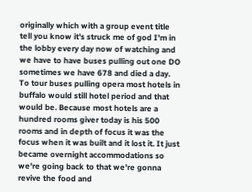originally which with a group event title tell you know it's struck me of god I'm in the lobby every day now of watching and we have to have buses pulling out one DO sometimes we have 678 and died a day. To tour buses pulling opera most hotels in buffalo would still hotel period and that would be. Because most hotels are a hundred rooms giver today is his 500 rooms and in depth of focus it was the focus when it was built and it lost it. It just became overnight accommodations so we're going back to that we're gonna revive the food and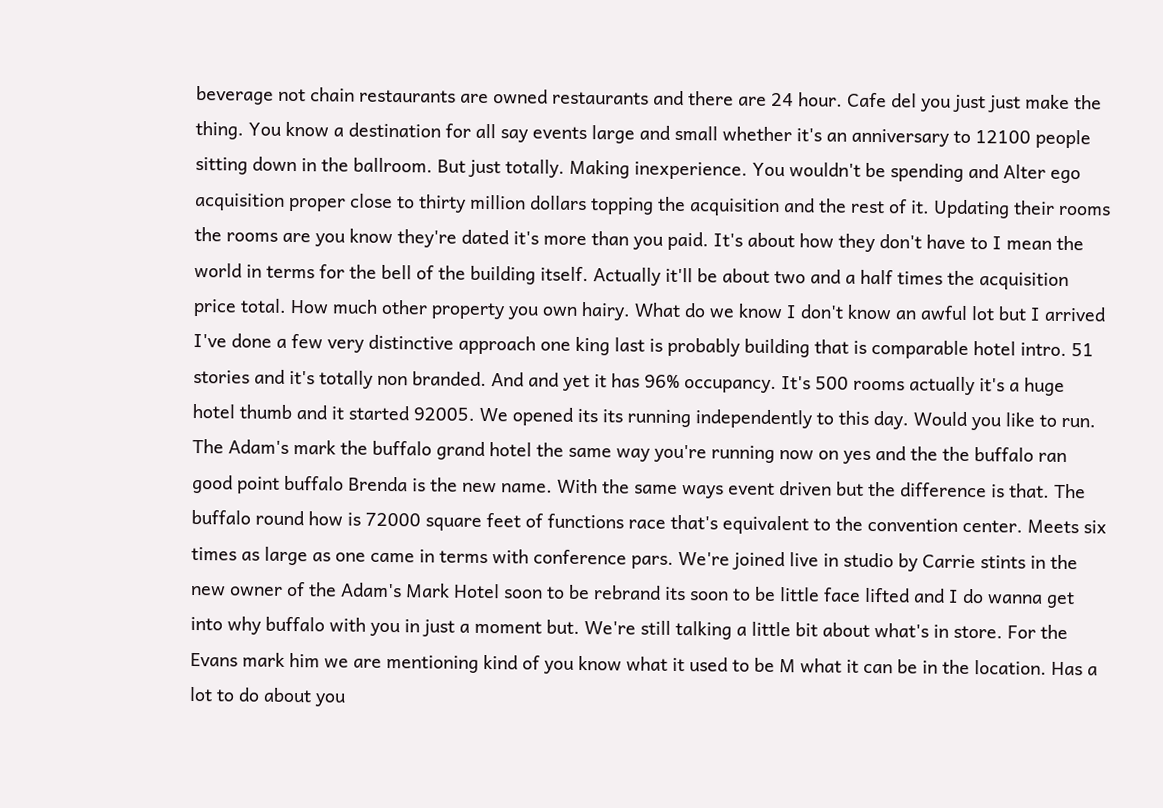beverage not chain restaurants are owned restaurants and there are 24 hour. Cafe del you just just make the thing. You know a destination for all say events large and small whether it's an anniversary to 12100 people sitting down in the ballroom. But just totally. Making inexperience. You wouldn't be spending and Alter ego acquisition proper close to thirty million dollars topping the acquisition and the rest of it. Updating their rooms the rooms are you know they're dated it's more than you paid. It's about how they don't have to I mean the world in terms for the bell of the building itself. Actually it'll be about two and a half times the acquisition price total. How much other property you own hairy. What do we know I don't know an awful lot but I arrived I've done a few very distinctive approach one king last is probably building that is comparable hotel intro. 51 stories and it's totally non branded. And and yet it has 96% occupancy. It's 500 rooms actually it's a huge hotel thumb and it started 92005. We opened its its running independently to this day. Would you like to run. The Adam's mark the buffalo grand hotel the same way you're running now on yes and the the buffalo ran good point buffalo Brenda is the new name. With the same ways event driven but the difference is that. The buffalo round how is 72000 square feet of functions race that's equivalent to the convention center. Meets six times as large as one came in terms with conference pars. We're joined live in studio by Carrie stints in the new owner of the Adam's Mark Hotel soon to be rebrand its soon to be little face lifted and I do wanna get into why buffalo with you in just a moment but. We're still talking a little bit about what's in store. For the Evans mark him we are mentioning kind of you know what it used to be M what it can be in the location. Has a lot to do about you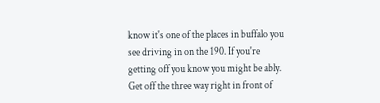know it's one of the places in buffalo you see driving in on the 190. If you're getting off you know you might be ably. Get off the three way right in front of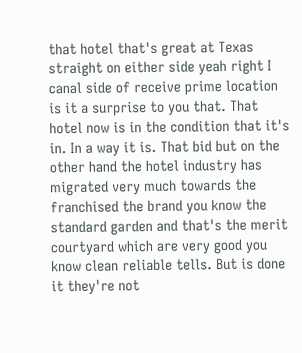that hotel that's great at Texas straight on either side yeah right I canal side of receive prime location is it a surprise to you that. That hotel now is in the condition that it's in. In a way it is. That bid but on the other hand the hotel industry has migrated very much towards the franchised the brand you know the standard garden and that's the merit courtyard which are very good you know clean reliable tells. But is done it they're not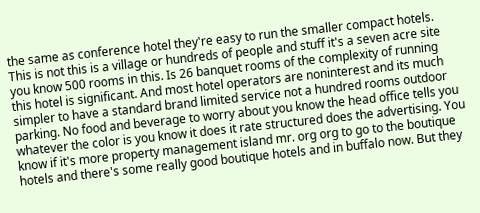the same as conference hotel they're easy to run the smaller compact hotels. This is not this is a village or hundreds of people and stuff it's a seven acre site you know 500 rooms in this. Is 26 banquet rooms of the complexity of running this hotel is significant. And most hotel operators are noninterest and its much simpler to have a standard brand limited service not a hundred rooms outdoor parking. No food and beverage to worry about you know the head office tells you whatever the color is you know it does it rate structured does the advertising. You know if it's more property management island mr. org org to go to the boutique hotels and there's some really good boutique hotels and in buffalo now. But they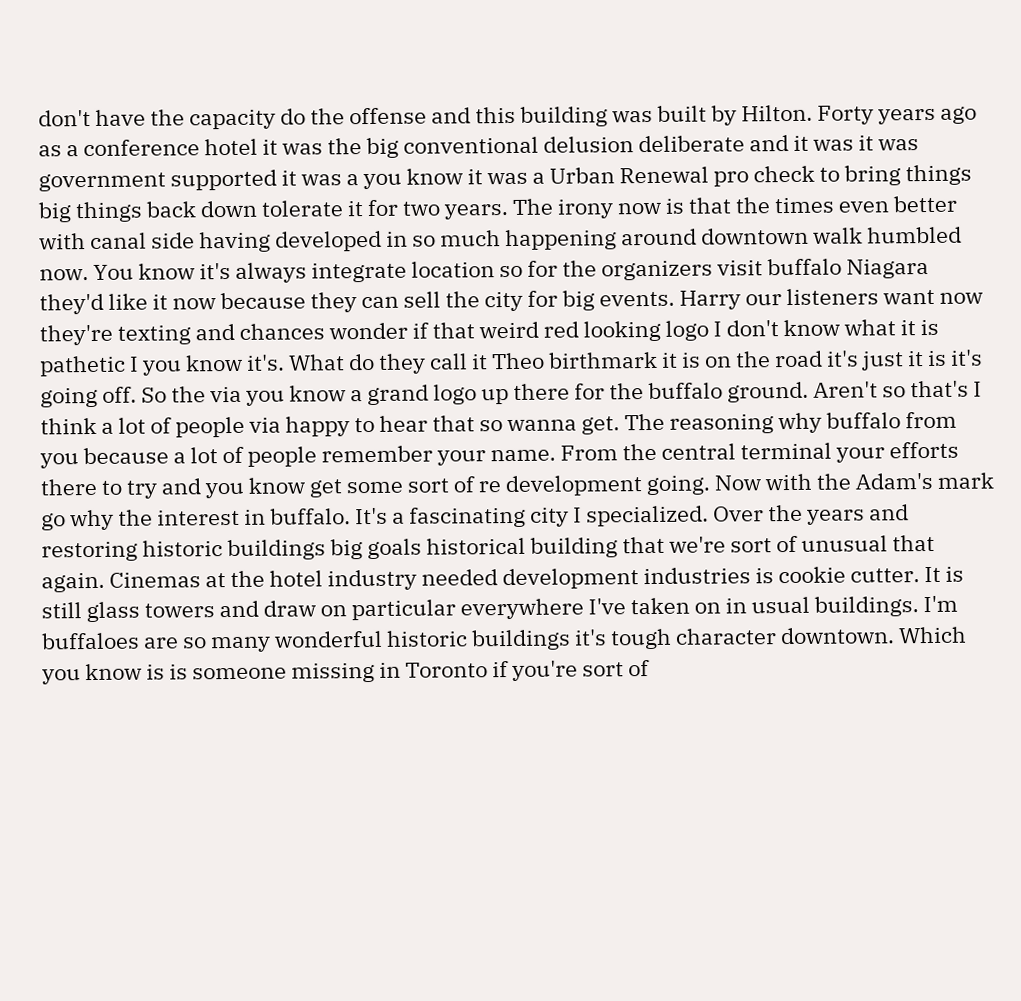don't have the capacity do the offense and this building was built by Hilton. Forty years ago as a conference hotel it was the big conventional delusion deliberate and it was it was government supported it was a you know it was a Urban Renewal pro check to bring things big things back down tolerate it for two years. The irony now is that the times even better with canal side having developed in so much happening around downtown walk humbled now. You know it's always integrate location so for the organizers visit buffalo Niagara they'd like it now because they can sell the city for big events. Harry our listeners want now they're texting and chances wonder if that weird red looking logo I don't know what it is pathetic I you know it's. What do they call it Theo birthmark it is on the road it's just it is it's going off. So the via you know a grand logo up there for the buffalo ground. Aren't so that's I think a lot of people via happy to hear that so wanna get. The reasoning why buffalo from you because a lot of people remember your name. From the central terminal your efforts there to try and you know get some sort of re development going. Now with the Adam's mark go why the interest in buffalo. It's a fascinating city I specialized. Over the years and restoring historic buildings big goals historical building that we're sort of unusual that again. Cinemas at the hotel industry needed development industries is cookie cutter. It is still glass towers and draw on particular everywhere I've taken on in usual buildings. I'm buffaloes are so many wonderful historic buildings it's tough character downtown. Which you know is is someone missing in Toronto if you're sort of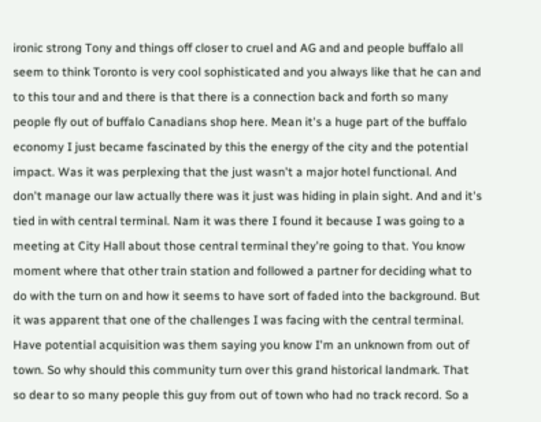ironic strong Tony and things off closer to cruel and AG and and people buffalo all seem to think Toronto is very cool sophisticated and you always like that he can and to this tour and and there is that there is a connection back and forth so many people fly out of buffalo Canadians shop here. Mean it's a huge part of the buffalo economy I just became fascinated by this the energy of the city and the potential impact. Was it was perplexing that the just wasn't a major hotel functional. And don't manage our law actually there was it just was hiding in plain sight. And and it's tied in with central terminal. Nam it was there I found it because I was going to a meeting at City Hall about those central terminal they're going to that. You know moment where that other train station and followed a partner for deciding what to do with the turn on and how it seems to have sort of faded into the background. But it was apparent that one of the challenges I was facing with the central terminal. Have potential acquisition was them saying you know I'm an unknown from out of town. So why should this community turn over this grand historical landmark. That so dear to so many people this guy from out of town who had no track record. So a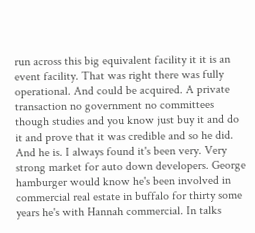run across this big equivalent facility it it is an event facility. That was right there was fully operational. And could be acquired. A private transaction no government no committees though studies and you know just buy it and do it and prove that it was credible and so he did. And he is. I always found it's been very. Very strong market for auto down developers. George hamburger would know he's been involved in commercial real estate in buffalo for thirty some years he's with Hannah commercial. In talks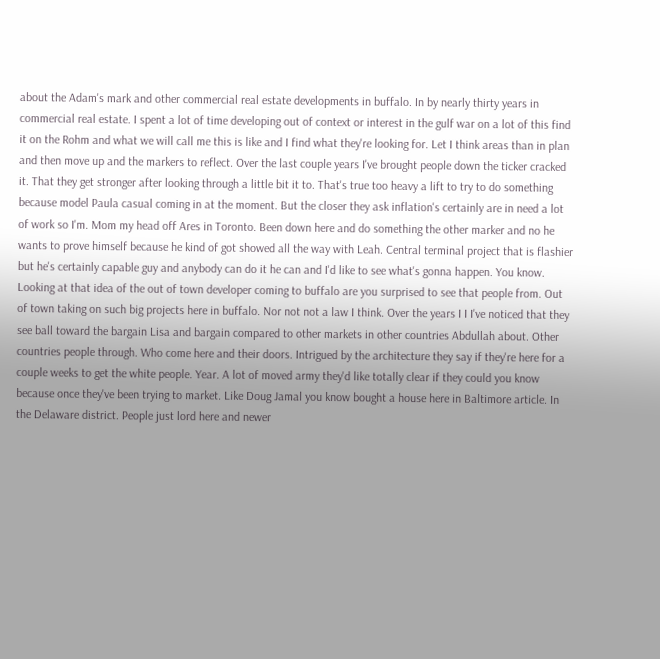about the Adam's mark and other commercial real estate developments in buffalo. In by nearly thirty years in commercial real estate. I spent a lot of time developing out of context or interest in the gulf war on a lot of this find it on the Rohm and what we will call me this is like and I find what they're looking for. Let I think areas than in plan and then move up and the markers to reflect. Over the last couple years I've brought people down the ticker cracked it. That they get stronger after looking through a little bit it to. That's true too heavy a lift to try to do something because model Paula casual coming in at the moment. But the closer they ask inflation's certainly are in need a lot of work so I'm. Mom my head off Ares in Toronto. Been down here and do something the other marker and no he wants to prove himself because he kind of got showed all the way with Leah. Central terminal project that is flashier but he's certainly capable guy and anybody can do it he can and I'd like to see what's gonna happen. You know. Looking at that idea of the out of town developer coming to buffalo are you surprised to see that people from. Out of town taking on such big projects here in buffalo. Nor not not a law I think. Over the years I I I've noticed that they see ball toward the bargain Lisa and bargain compared to other markets in other countries Abdullah about. Other countries people through. Who come here and their doors. Intrigued by the architecture they say if they're here for a couple weeks to get the white people. Year. A lot of moved army they'd like totally clear if they could you know because once they've been trying to market. Like Doug Jamal you know bought a house here in Baltimore article. In the Delaware district. People just lord here and newer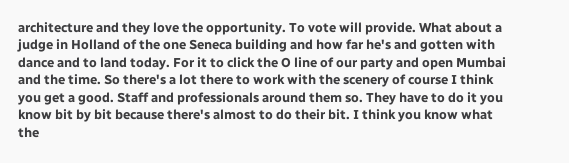architecture and they love the opportunity. To vote will provide. What about a judge in Holland of the one Seneca building and how far he's and gotten with dance and to land today. For it to click the O line of our party and open Mumbai and the time. So there's a lot there to work with the scenery of course I think you get a good. Staff and professionals around them so. They have to do it you know bit by bit because there's almost to do their bit. I think you know what the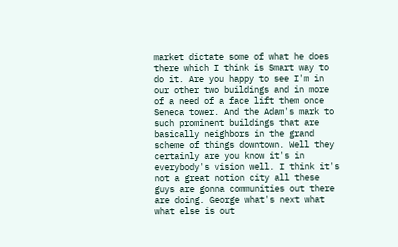market dictate some of what he does there which I think is Smart way to do it. Are you happy to see I'm in our other two buildings and in more of a need of a face lift them once Seneca tower. And the Adam's mark to such prominent buildings that are basically neighbors in the grand scheme of things downtown. Well they certainly are you know it's in everybody's vision well. I think it's not a great notion city all these guys are gonna communities out there are doing. George what's next what what else is out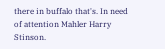there in buffalo that's. In need of attention Mahler Harry Stinson.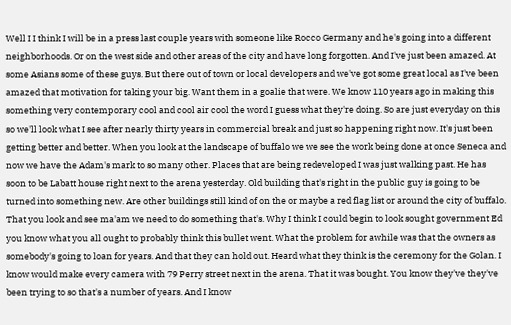Well I I think I will be in a press last couple years with someone like Rocco Germany and he's going into a different neighborhoods. Or on the west side and other areas of the city and have long forgotten. And I've just been amazed. At some Asians some of these guys. But there out of town or local developers and we've got some great local as I've been amazed that motivation for taking your big. Want them in a goalie that were. We know 110 years ago in making this something very contemporary cool and cool air cool the word I guess what they're doing. So are just everyday on this so we'll look what I see after nearly thirty years in commercial break and just so happening right now. It's just been getting better and better. When you look at the landscape of buffalo we we see the work being done at once Seneca and now we have the Adam's mark to so many other. Places that are being redeveloped I was just walking past. He has soon to be Labatt house right next to the arena yesterday. Old building that's right in the public guy is going to be turned into something new. Are other buildings still kind of on the or maybe a red flag list or around the city of buffalo. That you look and see ma'am we need to do something that's. Why I think I could begin to look sought government Ed you know what you all ought to probably think this bullet went. What the problem for awhile was that the owners as somebody's going to loan for years. And that they can hold out. Heard what they think is the ceremony for the Golan. I know would make every camera with 79 Perry street next in the arena. That it was bought. You know they've they've been trying to so that's a number of years. And I know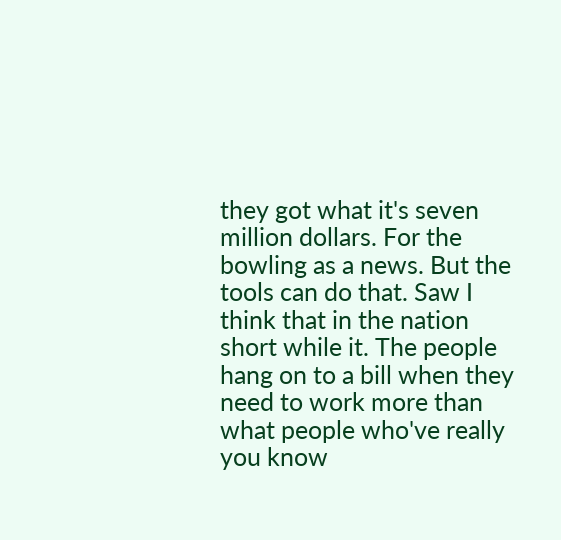they got what it's seven million dollars. For the bowling as a news. But the tools can do that. Saw I think that in the nation short while it. The people hang on to a bill when they need to work more than what people who've really you know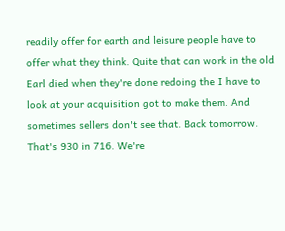readily offer for earth and leisure people have to offer what they think. Quite that can work in the old Earl died when they're done redoing the I have to look at your acquisition got to make them. And sometimes sellers don't see that. Back tomorrow. That's 930 in 716. We're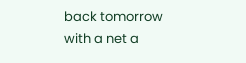back tomorrow with a net a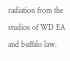radiation from the studios of WD EA and buffalo law.